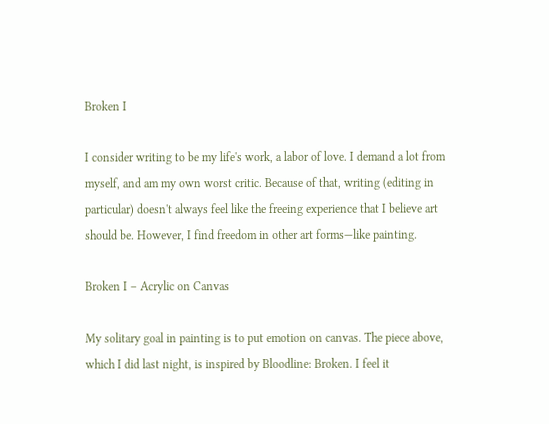Broken I

I consider writing to be my life's work, a labor of love. I demand a lot from myself, and am my own worst critic. Because of that, writing (editing in particular) doesn't always feel like the freeing experience that I believe art should be. However, I find freedom in other art forms—like painting.

Broken I – Acrylic on Canvas

My solitary goal in painting is to put emotion on canvas. The piece above, which I did last night, is inspired by Bloodline: Broken. I feel it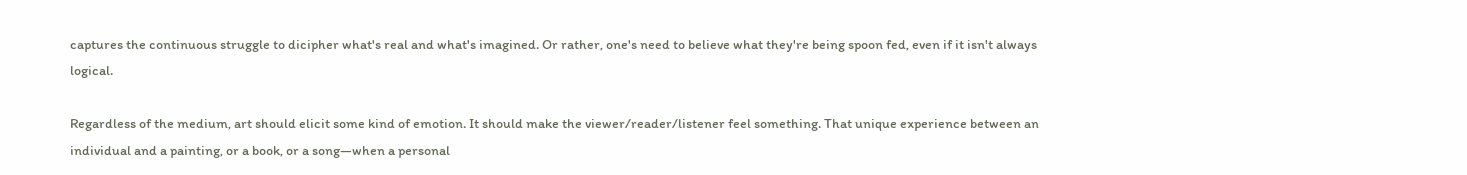captures the continuous struggle to dicipher what's real and what's imagined. Or rather, one's need to believe what they're being spoon fed, even if it isn't always logical.

Regardless of the medium, art should elicit some kind of emotion. It should make the viewer/reader/listener feel something. That unique experience between an individual and a painting, or a book, or a song—when a personal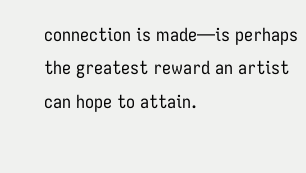connection is made—is perhaps the greatest reward an artist can hope to attain.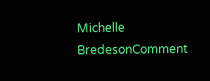Michelle BredesonComment